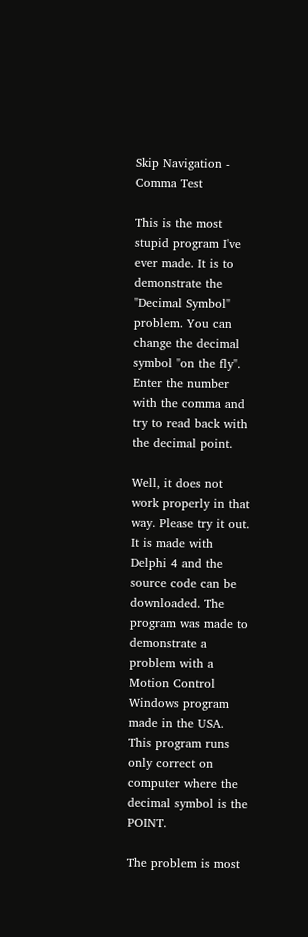Skip Navigation - Comma Test

This is the most stupid program I've ever made. It is to demonstrate the "Decimal Symbol" problem. You can change the decimal symbol "on the fly". Enter the number with the comma and try to read back with the decimal point.

Well, it does not work properly in that way. Please try it out. It is made with Delphi 4 and the source code can be downloaded. The program was made to demonstrate a problem with a Motion Control Windows program made in the USA. This program runs only correct on computer where the decimal symbol is the POINT.

The problem is most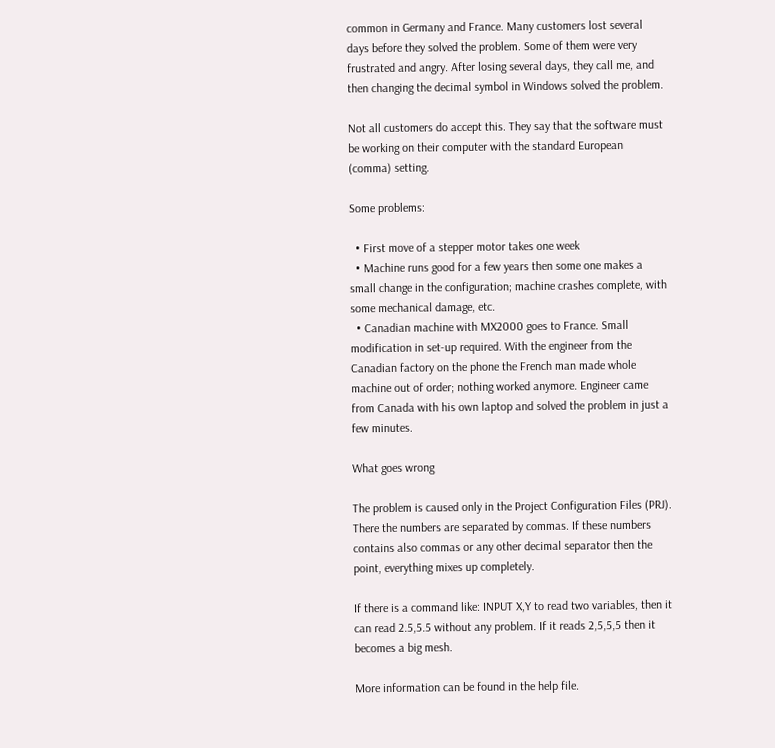common in Germany and France. Many customers lost several days before they solved the problem. Some of them were very frustrated and angry. After losing several days, they call me, and then changing the decimal symbol in Windows solved the problem.

Not all customers do accept this. They say that the software must be working on their computer with the standard European (comma) setting.

Some problems:

  • First move of a stepper motor takes one week
  • Machine runs good for a few years then some one makes a small change in the configuration; machine crashes complete, with some mechanical damage, etc.
  • Canadian machine with MX2000 goes to France. Small modification in set-up required. With the engineer from the Canadian factory on the phone the French man made whole machine out of order; nothing worked anymore. Engineer came from Canada with his own laptop and solved the problem in just a few minutes.

What goes wrong

The problem is caused only in the Project Configuration Files (PRJ). There the numbers are separated by commas. If these numbers contains also commas or any other decimal separator then the point, everything mixes up completely.

If there is a command like: INPUT X,Y to read two variables, then it can read 2.5,5.5 without any problem. If it reads 2,5,5,5 then it becomes a big mesh.

More information can be found in the help file.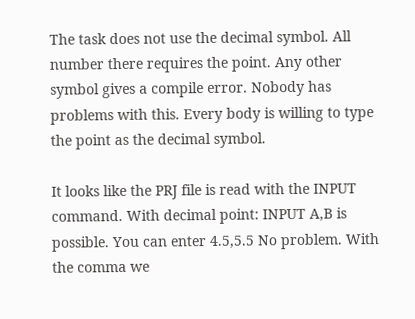The task does not use the decimal symbol. All number there requires the point. Any other symbol gives a compile error. Nobody has problems with this. Every body is willing to type the point as the decimal symbol.

It looks like the PRJ file is read with the INPUT command. With decimal point: INPUT A,B is possible. You can enter 4.5,5.5 No problem. With the comma we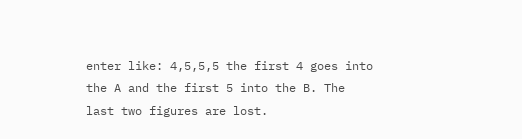enter like: 4,5,5,5 the first 4 goes into the A and the first 5 into the B. The last two figures are lost.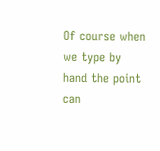Of course when we type by hand the point can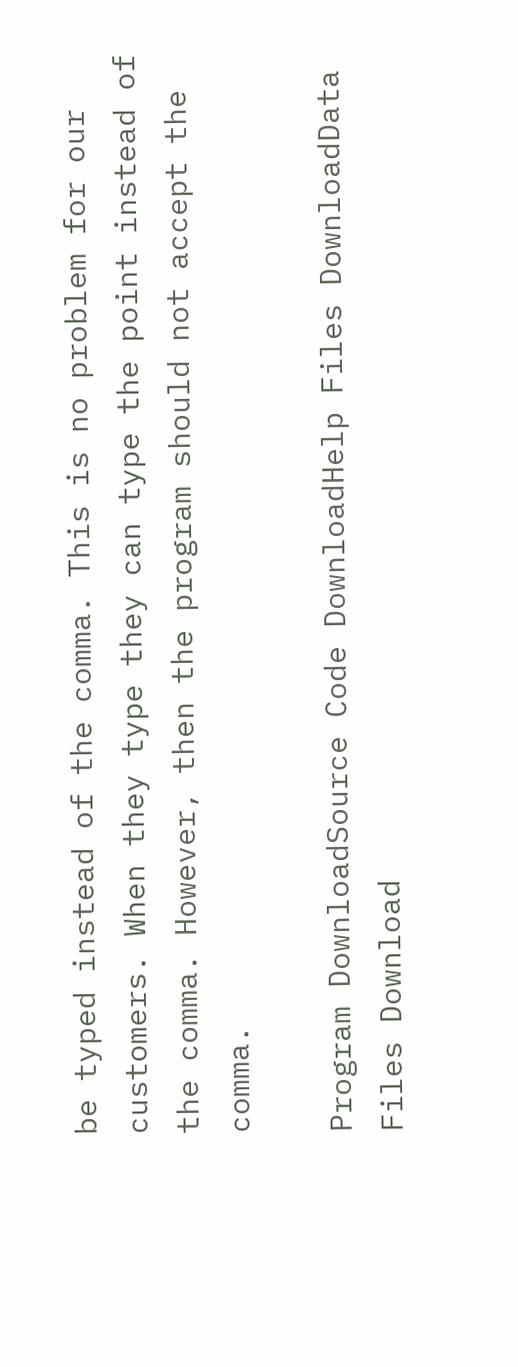be typed instead of the comma. This is no problem for our customers. When they type they can type the point instead of the comma. However, then the program should not accept the comma.

Program DownloadSource Code DownloadHelp Files DownloadData Files Download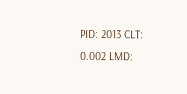PID: 2013 CLT: 0.002 LMD: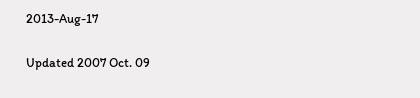2013-Aug-17

Updated 2007 Oct. 09